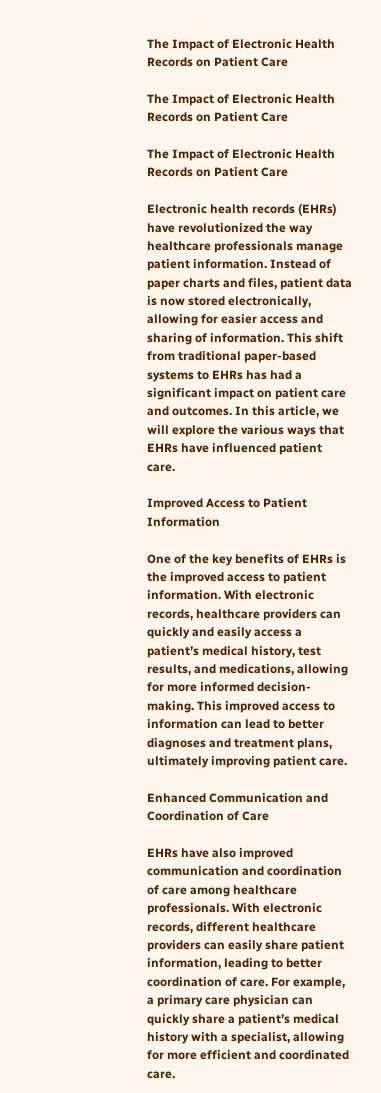The Impact of Electronic Health Records on Patient Care

The Impact of Electronic Health Records on Patient Care

The Impact of Electronic Health Records on Patient Care

Electronic health records (EHRs) have revolutionized the way healthcare professionals manage patient information. Instead of paper charts and files, patient data is now stored electronically, allowing for easier access and sharing of information. This shift from traditional paper-based systems to EHRs has had a significant impact on patient care and outcomes. In this article, we will explore the various ways that EHRs have influenced patient care.

Improved Access to Patient Information

One of the key benefits of EHRs is the improved access to patient information. With electronic records, healthcare providers can quickly and easily access a patient’s medical history, test results, and medications, allowing for more informed decision-making. This improved access to information can lead to better diagnoses and treatment plans, ultimately improving patient care.

Enhanced Communication and Coordination of Care

EHRs have also improved communication and coordination of care among healthcare professionals. With electronic records, different healthcare providers can easily share patient information, leading to better coordination of care. For example, a primary care physician can quickly share a patient’s medical history with a specialist, allowing for more efficient and coordinated care.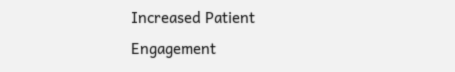Increased Patient Engagement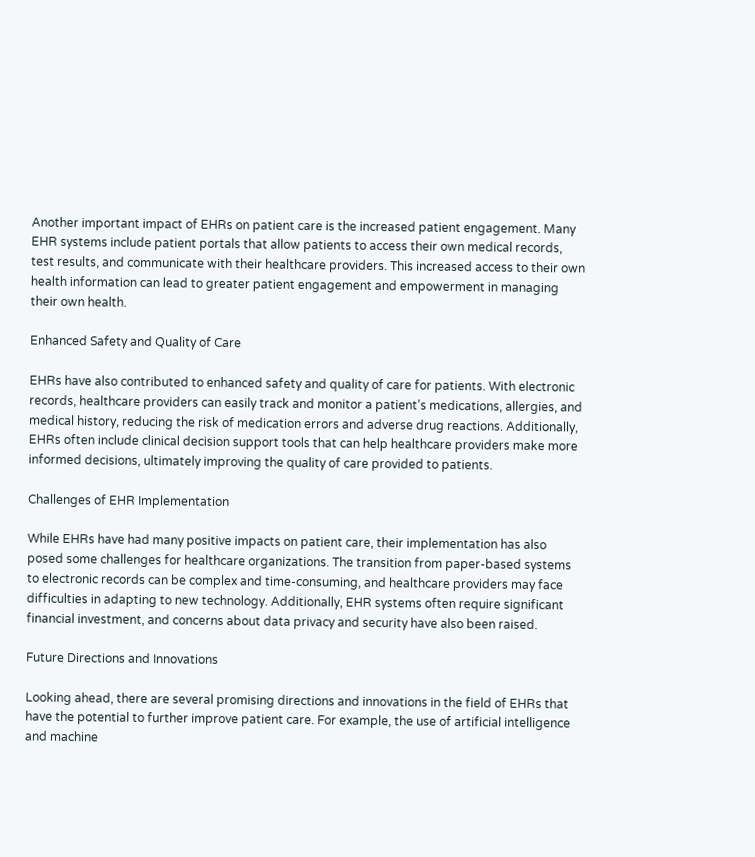Another important impact of EHRs on patient care is the increased patient engagement. Many EHR systems include patient portals that allow patients to access their own medical records, test results, and communicate with their healthcare providers. This increased access to their own health information can lead to greater patient engagement and empowerment in managing their own health.

Enhanced Safety and Quality of Care

EHRs have also contributed to enhanced safety and quality of care for patients. With electronic records, healthcare providers can easily track and monitor a patient’s medications, allergies, and medical history, reducing the risk of medication errors and adverse drug reactions. Additionally, EHRs often include clinical decision support tools that can help healthcare providers make more informed decisions, ultimately improving the quality of care provided to patients.

Challenges of EHR Implementation

While EHRs have had many positive impacts on patient care, their implementation has also posed some challenges for healthcare organizations. The transition from paper-based systems to electronic records can be complex and time-consuming, and healthcare providers may face difficulties in adapting to new technology. Additionally, EHR systems often require significant financial investment, and concerns about data privacy and security have also been raised.

Future Directions and Innovations

Looking ahead, there are several promising directions and innovations in the field of EHRs that have the potential to further improve patient care. For example, the use of artificial intelligence and machine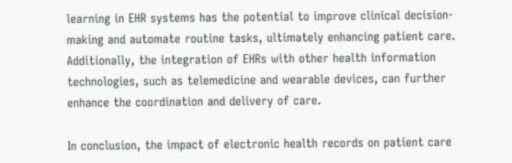learning in EHR systems has the potential to improve clinical decision-making and automate routine tasks, ultimately enhancing patient care. Additionally, the integration of EHRs with other health information technologies, such as telemedicine and wearable devices, can further enhance the coordination and delivery of care.

In conclusion, the impact of electronic health records on patient care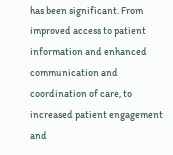has been significant. From improved access to patient information and enhanced communication and coordination of care, to increased patient engagement and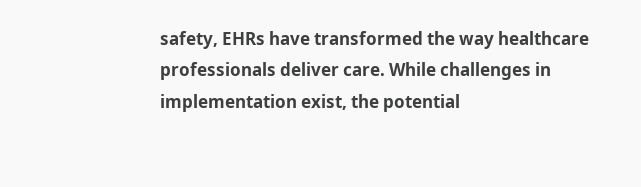safety, EHRs have transformed the way healthcare professionals deliver care. While challenges in implementation exist, the potential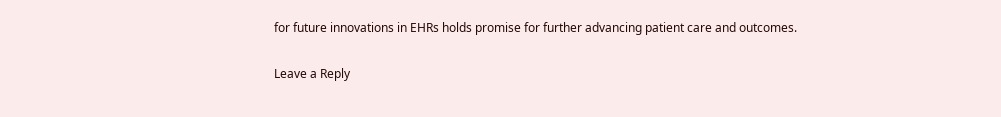for future innovations in EHRs holds promise for further advancing patient care and outcomes.

Leave a Reply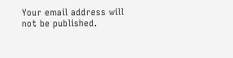Your email address will not be published.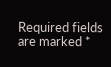Required fields are marked *